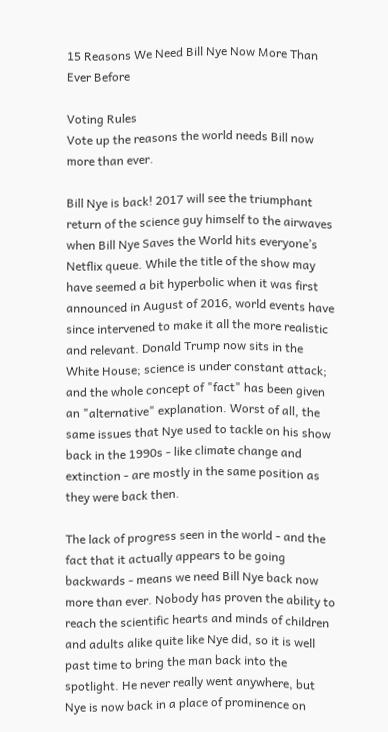15 Reasons We Need Bill Nye Now More Than Ever Before

Voting Rules
Vote up the reasons the world needs Bill now more than ever.

Bill Nye is back! 2017 will see the triumphant return of the science guy himself to the airwaves when Bill Nye Saves the World hits everyone’s Netflix queue. While the title of the show may have seemed a bit hyperbolic when it was first announced in August of 2016, world events have since intervened to make it all the more realistic and relevant. Donald Trump now sits in the White House; science is under constant attack; and the whole concept of "fact" has been given an "alternative" explanation. Worst of all, the same issues that Nye used to tackle on his show back in the 1990s - like climate change and extinction - are mostly in the same position as they were back then.

The lack of progress seen in the world - and the fact that it actually appears to be going backwards - means we need Bill Nye back now more than ever. Nobody has proven the ability to reach the scientific hearts and minds of children and adults alike quite like Nye did, so it is well past time to bring the man back into the spotlight. He never really went anywhere, but Nye is now back in a place of prominence on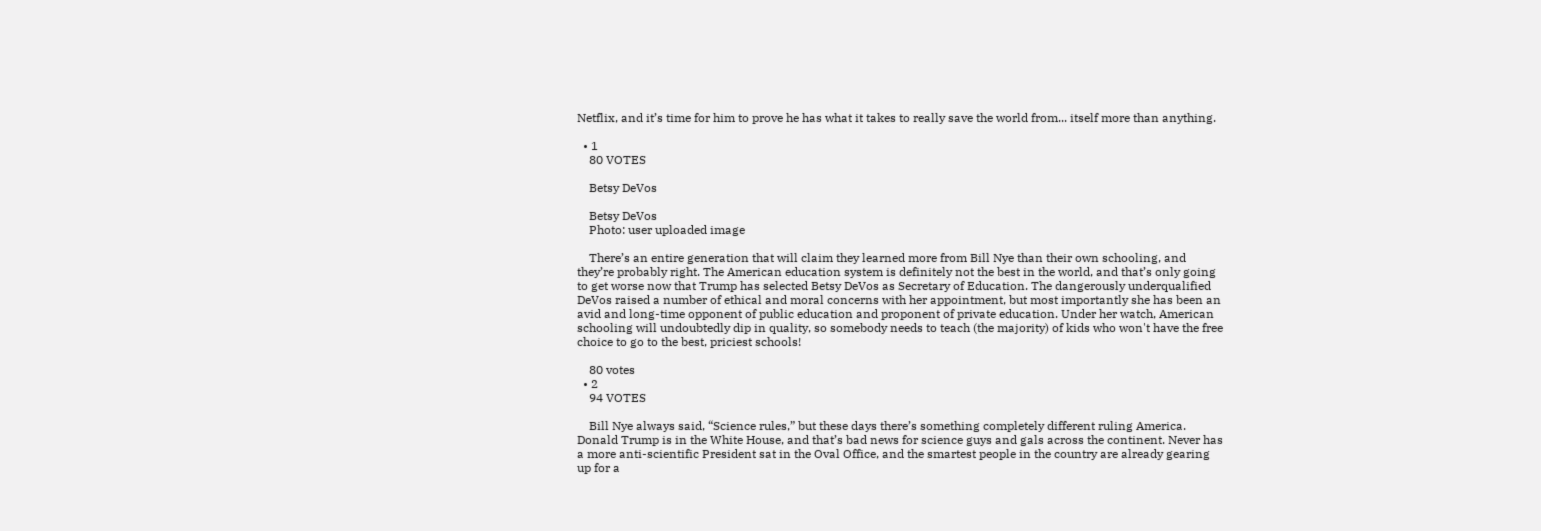Netflix, and it’s time for him to prove he has what it takes to really save the world from... itself more than anything.

  • 1
    80 VOTES

    Betsy DeVos

    Betsy DeVos
    Photo: user uploaded image

    There’s an entire generation that will claim they learned more from Bill Nye than their own schooling, and they’re probably right. The American education system is definitely not the best in the world, and that’s only going to get worse now that Trump has selected Betsy DeVos as Secretary of Education. The dangerously underqualified DeVos raised a number of ethical and moral concerns with her appointment, but most importantly she has been an avid and long-time opponent of public education and proponent of private education. Under her watch, American schooling will undoubtedly dip in quality, so somebody needs to teach (the majority) of kids who won't have the free choice to go to the best, priciest schools!

    80 votes
  • 2
    94 VOTES

    Bill Nye always said, “Science rules,” but these days there’s something completely different ruling America. Donald Trump is in the White House, and that’s bad news for science guys and gals across the continent. Never has a more anti-scientific President sat in the Oval Office, and the smartest people in the country are already gearing up for a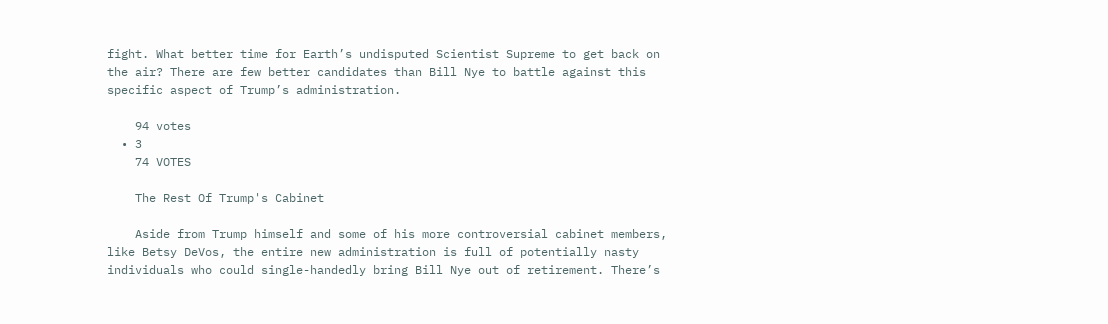fight. What better time for Earth’s undisputed Scientist Supreme to get back on the air? There are few better candidates than Bill Nye to battle against this specific aspect of Trump’s administration.

    94 votes
  • 3
    74 VOTES

    The Rest Of Trump's Cabinet

    Aside from Trump himself and some of his more controversial cabinet members, like Betsy DeVos, the entire new administration is full of potentially nasty individuals who could single-handedly bring Bill Nye out of retirement. There’s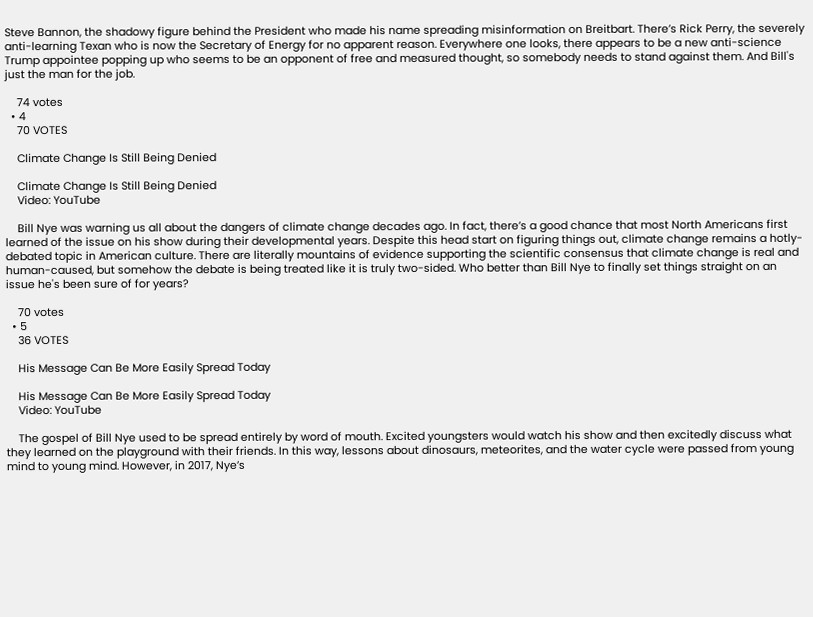Steve Bannon, the shadowy figure behind the President who made his name spreading misinformation on Breitbart. There’s Rick Perry, the severely anti-learning Texan who is now the Secretary of Energy for no apparent reason. Everywhere one looks, there appears to be a new anti-science Trump appointee popping up who seems to be an opponent of free and measured thought, so somebody needs to stand against them. And Bill's just the man for the job.

    74 votes
  • 4
    70 VOTES

    Climate Change Is Still Being Denied

    Climate Change Is Still Being Denied
    Video: YouTube

    Bill Nye was warning us all about the dangers of climate change decades ago. In fact, there’s a good chance that most North Americans first learned of the issue on his show during their developmental years. Despite this head start on figuring things out, climate change remains a hotly-debated topic in American culture. There are literally mountains of evidence supporting the scientific consensus that climate change is real and human-caused, but somehow the debate is being treated like it is truly two-sided. Who better than Bill Nye to finally set things straight on an issue he's been sure of for years?

    70 votes
  • 5
    36 VOTES

    His Message Can Be More Easily Spread Today

    His Message Can Be More Easily Spread Today
    Video: YouTube

    The gospel of Bill Nye used to be spread entirely by word of mouth. Excited youngsters would watch his show and then excitedly discuss what they learned on the playground with their friends. In this way, lessons about dinosaurs, meteorites, and the water cycle were passed from young mind to young mind. However, in 2017, Nye’s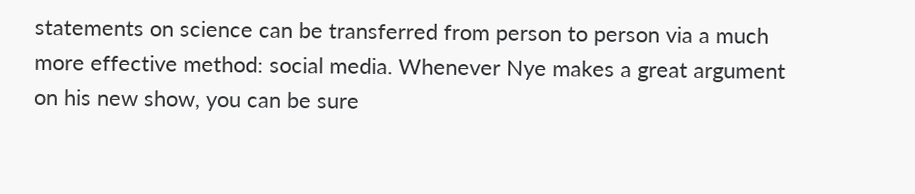statements on science can be transferred from person to person via a much more effective method: social media. Whenever Nye makes a great argument on his new show, you can be sure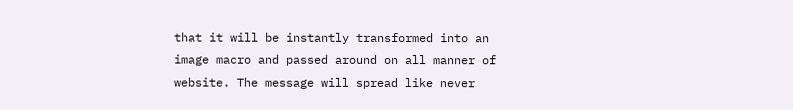that it will be instantly transformed into an image macro and passed around on all manner of website. The message will spread like never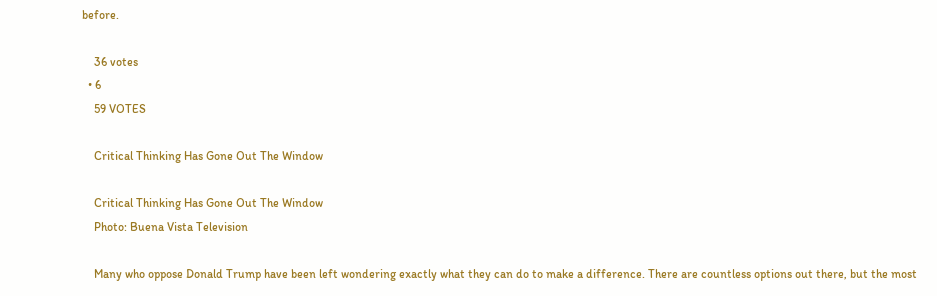before.

    36 votes
  • 6
    59 VOTES

    Critical Thinking Has Gone Out The Window

    Critical Thinking Has Gone Out The Window
    Photo: Buena Vista Television

    Many who oppose Donald Trump have been left wondering exactly what they can do to make a difference. There are countless options out there, but the most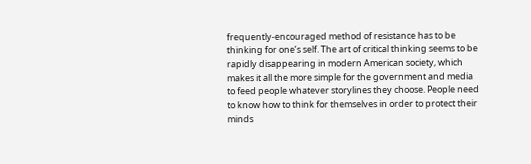frequently-encouraged method of resistance has to be thinking for one’s self. The art of critical thinking seems to be rapidly disappearing in modern American society, which makes it all the more simple for the government and media to feed people whatever storylines they choose. People need to know how to think for themselves in order to protect their minds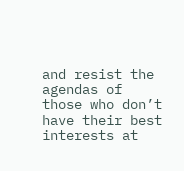and resist the agendas of those who don’t have their best interests at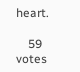heart.

    59 votes